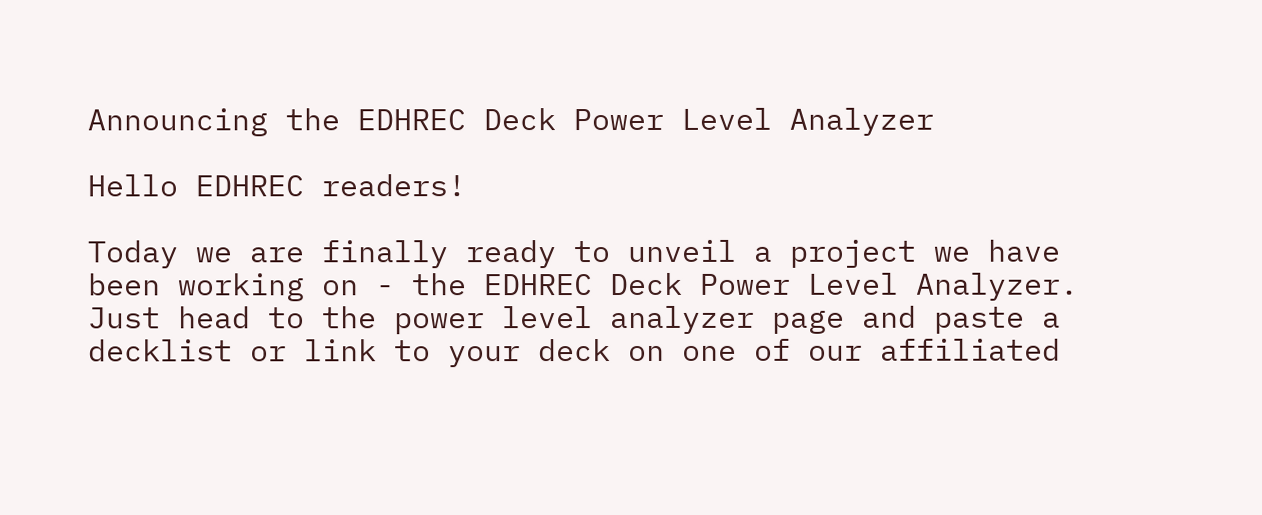Announcing the EDHREC Deck Power Level Analyzer

Hello EDHREC readers!

Today we are finally ready to unveil a project we have been working on - the EDHREC Deck Power Level Analyzer. Just head to the power level analyzer page and paste a decklist or link to your deck on one of our affiliated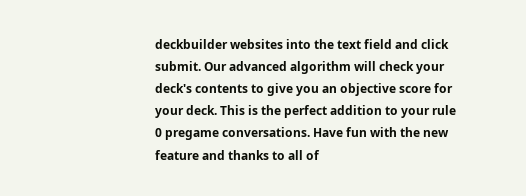deckbuilder websites into the text field and click submit. Our advanced algorithm will check your deck's contents to give you an objective score for your deck. This is the perfect addition to your rule 0 pregame conversations. Have fun with the new feature and thanks to all of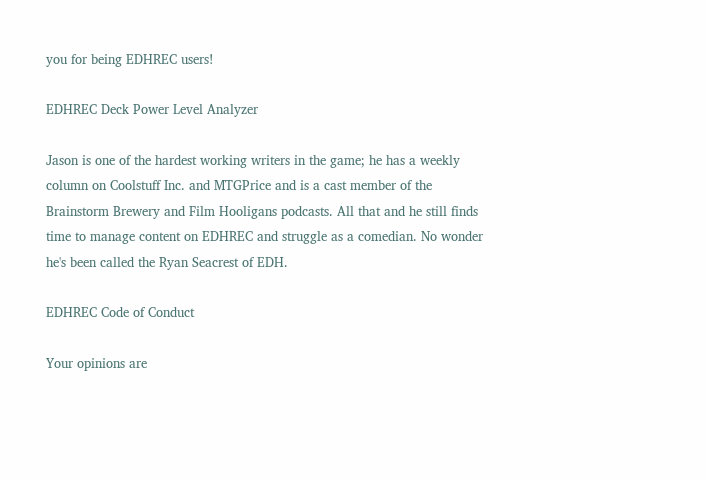you for being EDHREC users!

EDHREC Deck Power Level Analyzer

Jason is one of the hardest working writers in the game; he has a weekly column on Coolstuff Inc. and MTGPrice and is a cast member of the Brainstorm Brewery and Film Hooligans podcasts. All that and he still finds time to manage content on EDHREC and struggle as a comedian. No wonder he's been called the Ryan Seacrest of EDH.

EDHREC Code of Conduct

Your opinions are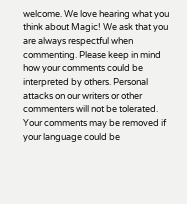welcome. We love hearing what you think about Magic! We ask that you are always respectful when commenting. Please keep in mind how your comments could be interpreted by others. Personal attacks on our writers or other commenters will not be tolerated. Your comments may be removed if your language could be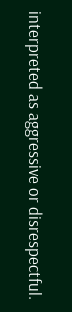interpreted as aggressive or disrespectful.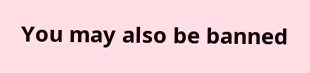You may also be banned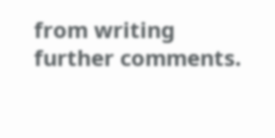from writing further comments.